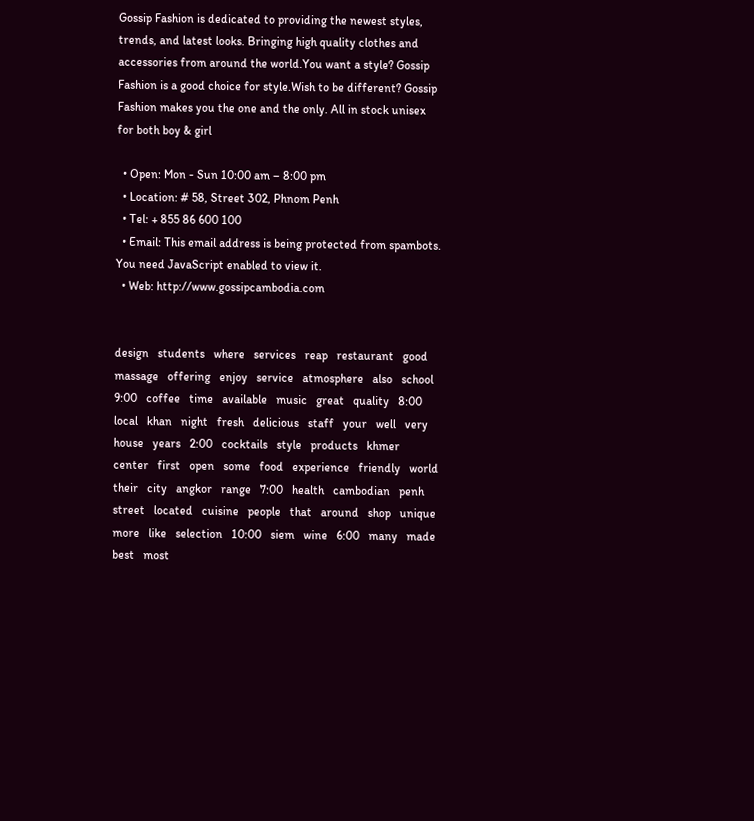Gossip Fashion is dedicated to providing the newest styles, trends, and latest looks. Bringing high quality clothes and accessories from around the world.You want a style? Gossip Fashion is a good choice for style.Wish to be different? Gossip Fashion makes you the one and the only. All in stock unisex for both boy & girl

  • Open: Mon - Sun 10:00 am – 8:00 pm
  • Location: # 58, Street 302, Phnom Penh
  • Tel: + 855 86 600 100
  • Email: This email address is being protected from spambots. You need JavaScript enabled to view it.
  • Web: http://www.gossipcambodia.com


design   students   where   services   reap   restaurant   good   massage   offering   enjoy   service   atmosphere   also   school   9:00   coffee   time   available   music   great   quality   8:00   local   khan   night   fresh   delicious   staff   your   well   very   house   years   2:00   cocktails   style   products   khmer   center   first   open   some   food   experience   friendly   world   their   city   angkor   range   7:00   health   cambodian   penh   street   located   cuisine   people   that   around   shop   unique   more   like   selection   10:00   siem   wine   6:00   many   made   best   most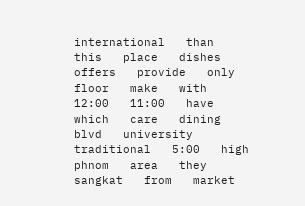international   than   this   place   dishes   offers   provide   only   floor   make   with   12:00   11:00   have   which   care   dining   blvd   university   traditional   5:00   high   phnom   area   they   sangkat   from   market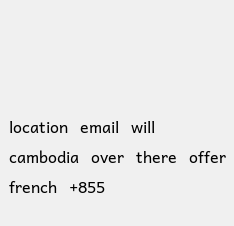location   email   will   cambodia   over   there   offer   french   +855